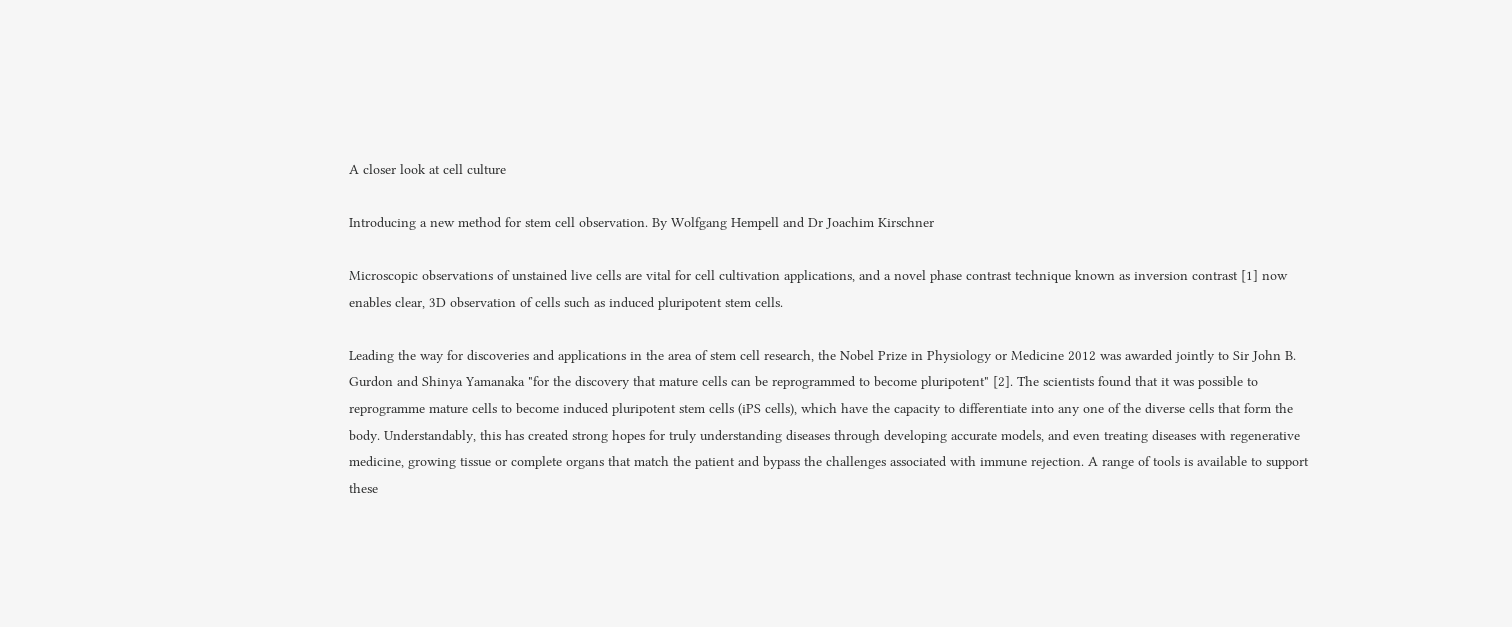A closer look at cell culture

Introducing a new method for stem cell observation. By Wolfgang Hempell and Dr Joachim Kirschner

Microscopic observations of unstained live cells are vital for cell cultivation applications, and a novel phase contrast technique known as inversion contrast [1] now enables clear, 3D observation of cells such as induced pluripotent stem cells.

Leading the way for discoveries and applications in the area of stem cell research, the Nobel Prize in Physiology or Medicine 2012 was awarded jointly to Sir John B. Gurdon and Shinya Yamanaka "for the discovery that mature cells can be reprogrammed to become pluripotent" [2]. The scientists found that it was possible to reprogramme mature cells to become induced pluripotent stem cells (iPS cells), which have the capacity to differentiate into any one of the diverse cells that form the body. Understandably, this has created strong hopes for truly understanding diseases through developing accurate models, and even treating diseases with regenerative medicine, growing tissue or complete organs that match the patient and bypass the challenges associated with immune rejection. A range of tools is available to support these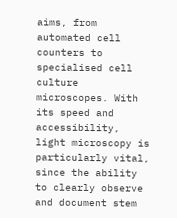aims, from automated cell counters to specialised cell culture microscopes. With its speed and accessibility, light microscopy is particularly vital, since the ability to clearly observe and document stem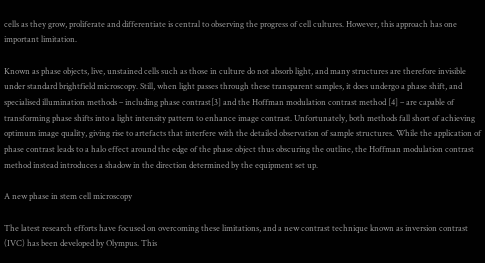cells as they grow, proliferate and differentiate is central to observing the progress of cell cultures. However, this approach has one important limitation.

Known as phase objects, live, unstained cells such as those in culture do not absorb light, and many structures are therefore invisible under standard brightfield microscopy. Still, when light passes through these transparent samples, it does undergo a phase shift, and specialised illumination methods – including phase contrast[3] and the Hoffman modulation contrast method [4] – are capable of transforming phase shifts into a light intensity pattern to enhance image contrast. Unfortunately, both methods fall short of achieving optimum image quality, giving rise to artefacts that interfere with the detailed observation of sample structures. While the application of phase contrast leads to a halo effect around the edge of the phase object thus obscuring the outline, the Hoffman modulation contrast method instead introduces a shadow in the direction determined by the equipment set up.

A new phase in stem cell microscopy

The latest research efforts have focused on overcoming these limitations, and a new contrast technique known as inversion contrast (IVC) has been developed by Olympus. This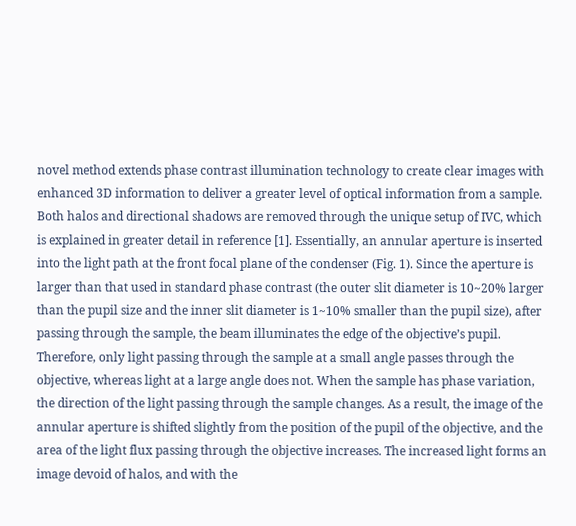novel method extends phase contrast illumination technology to create clear images with enhanced 3D information to deliver a greater level of optical information from a sample. Both halos and directional shadows are removed through the unique setup of IVC, which is explained in greater detail in reference [1]. Essentially, an annular aperture is inserted into the light path at the front focal plane of the condenser (Fig. 1). Since the aperture is larger than that used in standard phase contrast (the outer slit diameter is 10~20% larger than the pupil size and the inner slit diameter is 1~10% smaller than the pupil size), after passing through the sample, the beam illuminates the edge of the objective’s pupil. Therefore, only light passing through the sample at a small angle passes through the objective, whereas light at a large angle does not. When the sample has phase variation, the direction of the light passing through the sample changes. As a result, the image of the annular aperture is shifted slightly from the position of the pupil of the objective, and the area of the light flux passing through the objective increases. The increased light forms an image devoid of halos, and with the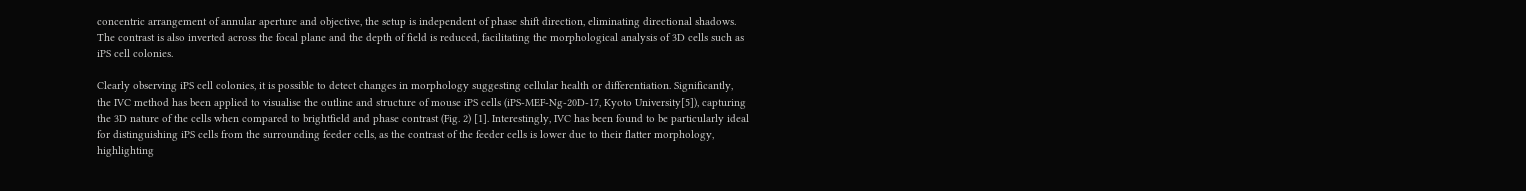concentric arrangement of annular aperture and objective, the setup is independent of phase shift direction, eliminating directional shadows. The contrast is also inverted across the focal plane and the depth of field is reduced, facilitating the morphological analysis of 3D cells such as iPS cell colonies.

Clearly observing iPS cell colonies, it is possible to detect changes in morphology suggesting cellular health or differentiation. Significantly, the IVC method has been applied to visualise the outline and structure of mouse iPS cells (iPS-MEF-Ng-20D-17, Kyoto University[5]), capturing the 3D nature of the cells when compared to brightfield and phase contrast (Fig. 2) [1]. Interestingly, IVC has been found to be particularly ideal for distinguishing iPS cells from the surrounding feeder cells, as the contrast of the feeder cells is lower due to their flatter morphology, highlighting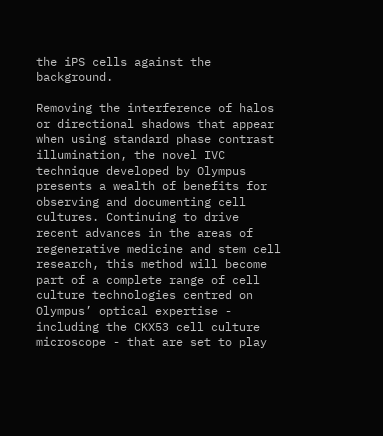the iPS cells against the background.

Removing the interference of halos or directional shadows that appear when using standard phase contrast illumination, the novel IVC technique developed by Olympus presents a wealth of benefits for observing and documenting cell cultures. Continuing to drive recent advances in the areas of regenerative medicine and stem cell research, this method will become part of a complete range of cell culture technologies centred on Olympus’ optical expertise - including the CKX53 cell culture microscope - that are set to play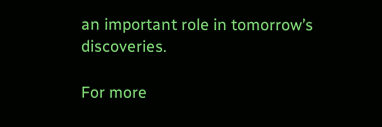an important role in tomorrow’s discoveries.

For more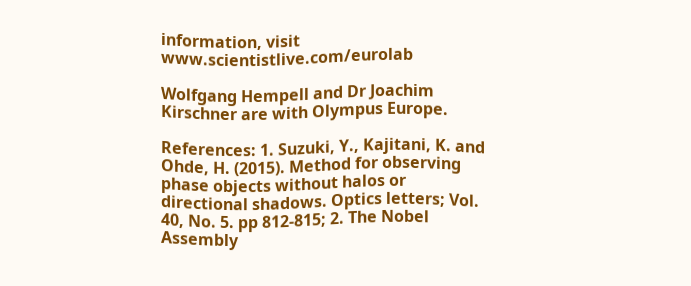information, visit www.scientistlive.com/eurolab

Wolfgang Hempell and Dr Joachim Kirschner are with Olympus Europe.

References: 1. Suzuki, Y., Kajitani, K. and Ohde, H. (2015). Method for observing phase objects without halos or directional shadows. Optics letters; Vol. 40, No. 5. pp 812-815; 2. The Nobel Assembly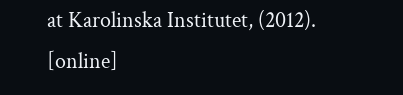at Karolinska Institutet, (2012). [online]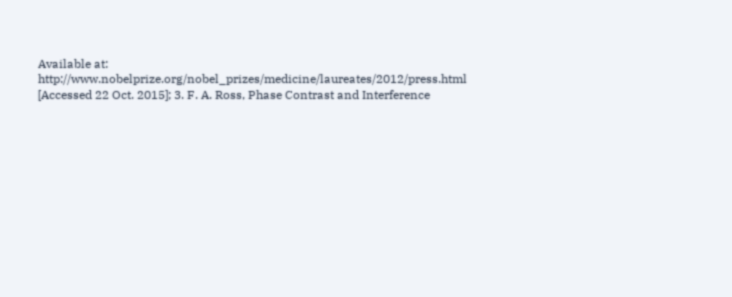Available at: http://www.nobelprize.org/nobel_prizes/medicine/laureates/2012/press.html [Accessed 22 Oct. 2015]; 3. F. A. Ross, Phase Contrast and Interference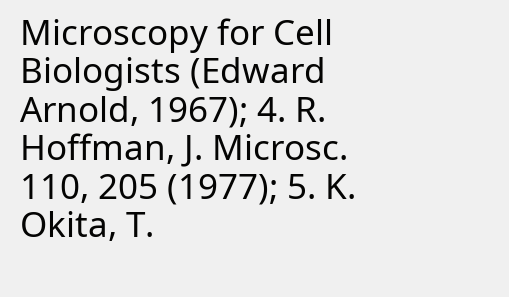Microscopy for Cell Biologists (Edward Arnold, 1967); 4. R. Hoffman, J. Microsc. 110, 205 (1977); 5. K. Okita, T.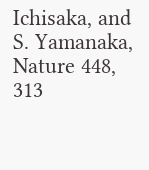Ichisaka, and S. Yamanaka, Nature 448, 313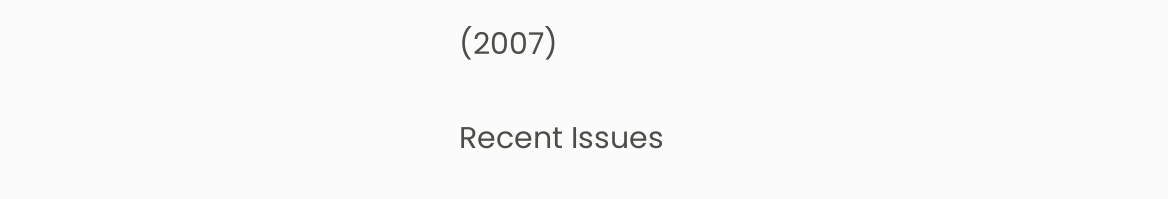(2007)

Recent Issues